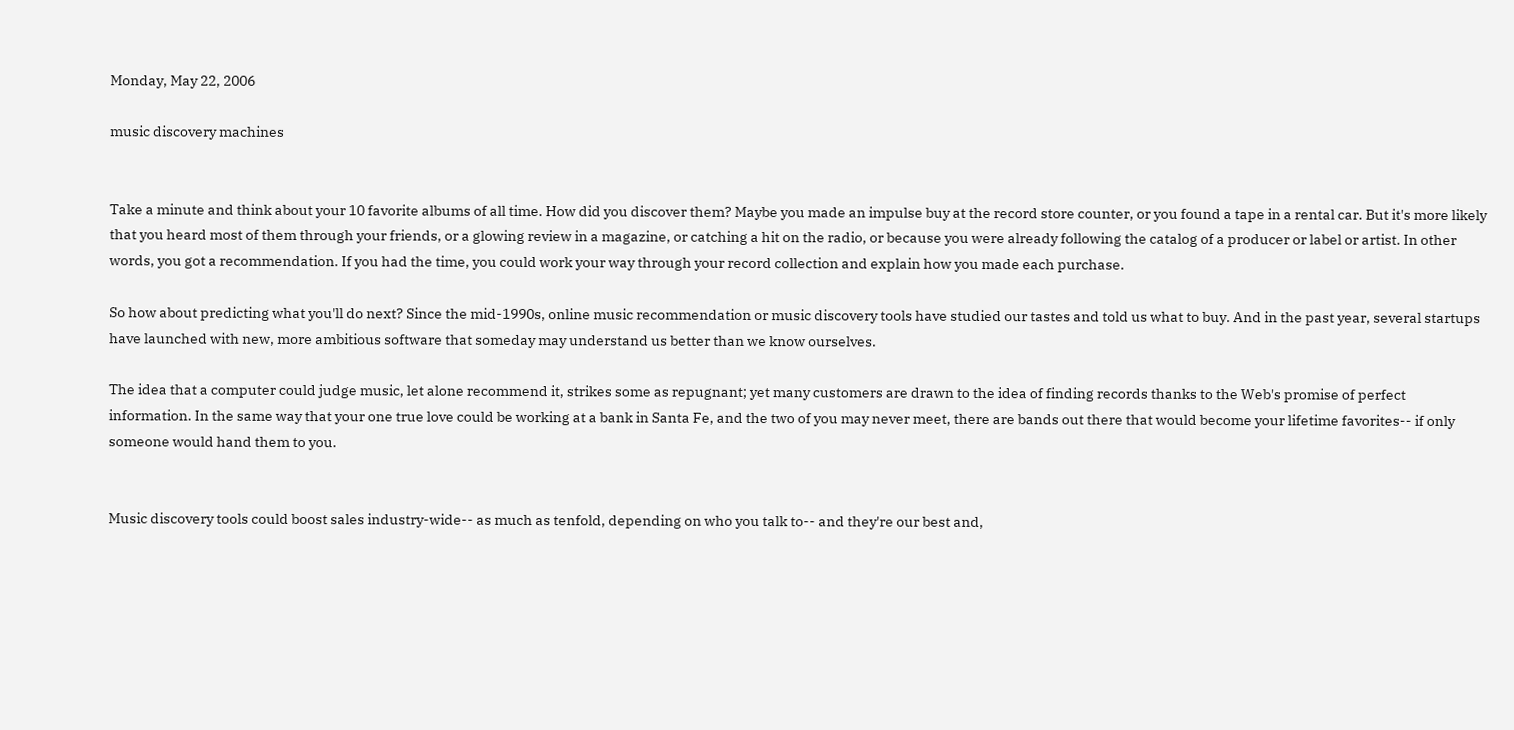Monday, May 22, 2006

music discovery machines


Take a minute and think about your 10 favorite albums of all time. How did you discover them? Maybe you made an impulse buy at the record store counter, or you found a tape in a rental car. But it's more likely that you heard most of them through your friends, or a glowing review in a magazine, or catching a hit on the radio, or because you were already following the catalog of a producer or label or artist. In other words, you got a recommendation. If you had the time, you could work your way through your record collection and explain how you made each purchase.

So how about predicting what you'll do next? Since the mid-1990s, online music recommendation or music discovery tools have studied our tastes and told us what to buy. And in the past year, several startups have launched with new, more ambitious software that someday may understand us better than we know ourselves.

The idea that a computer could judge music, let alone recommend it, strikes some as repugnant; yet many customers are drawn to the idea of finding records thanks to the Web's promise of perfect information. In the same way that your one true love could be working at a bank in Santa Fe, and the two of you may never meet, there are bands out there that would become your lifetime favorites-- if only someone would hand them to you.


Music discovery tools could boost sales industry-wide-- as much as tenfold, depending on who you talk to-- and they're our best and,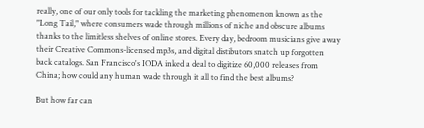really, one of our only tools for tackling the marketing phenomenon known as the "Long Tail," where consumers wade through millions of niche and obscure albums thanks to the limitless shelves of online stores. Every day, bedroom musicians give away their Creative Commons-licensed mp3s, and digital distibutors snatch up forgotten back catalogs. San Francisco's IODA inked a deal to digitize 60,000 releases from China; how could any human wade through it all to find the best albums?

But how far can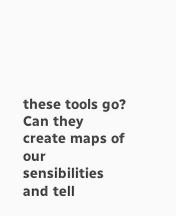these tools go? Can they create maps of our sensibilities and tell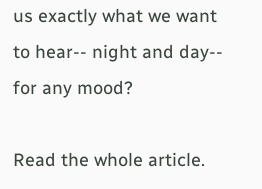us exactly what we want to hear-- night and day-- for any mood?

Read the whole article.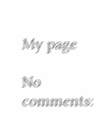My page

No comments: